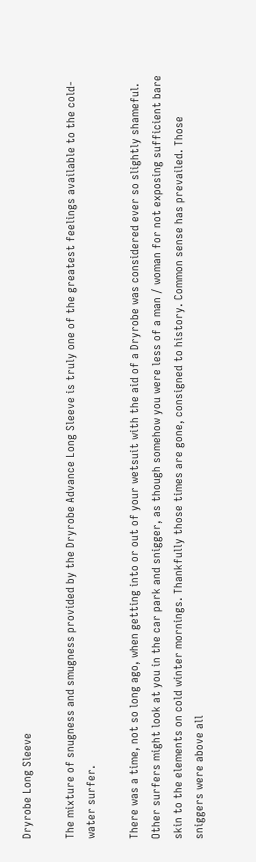Dryrobe Long Sleeve

The mixture of snugness and smugness provided by the Dryrobe Advance Long Sleeve is truly one of the greatest feelings available to the cold-water surfer.

There was a time, not so long ago, when getting into or out of your wetsuit with the aid of a Dryrobe was considered ever so slightly shameful. Other surfers might look at you in the car park and snigger, as though somehow you were less of a man / woman for not exposing sufficient bare skin to the elements on cold winter mornings. Thankfully those times are gone, consigned to history. Common sense has prevailed. Those sniggers were above all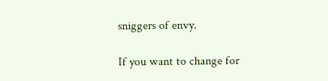sniggers of envy.

If you want to change for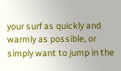your surf as quickly and warmly as possible, or simply want to jump in the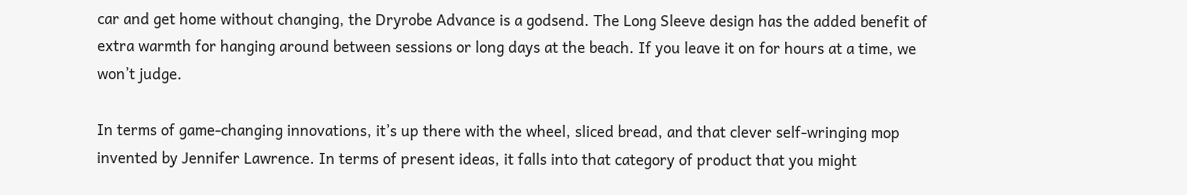car and get home without changing, the Dryrobe Advance is a godsend. The Long Sleeve design has the added benefit of extra warmth for hanging around between sessions or long days at the beach. If you leave it on for hours at a time, we won’t judge.

In terms of game-changing innovations, it’s up there with the wheel, sliced bread, and that clever self-wringing mop invented by Jennifer Lawrence. In terms of present ideas, it falls into that category of product that you might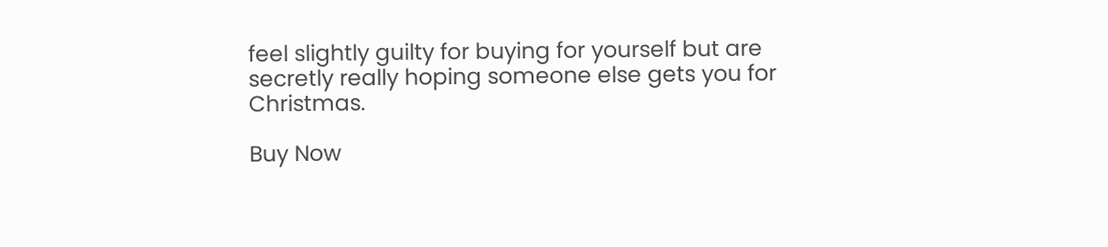feel slightly guilty for buying for yourself but are secretly really hoping someone else gets you for Christmas.

Buy Now